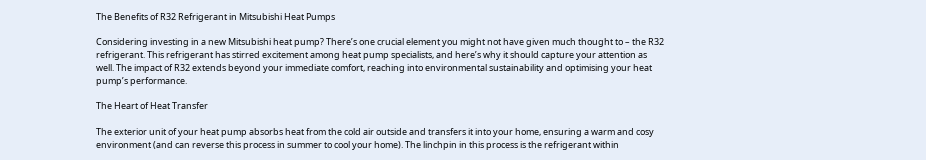The Benefits of R32 Refrigerant in Mitsubishi Heat Pumps

Considering investing in a new Mitsubishi heat pump? There’s one crucial element you might not have given much thought to – the R32 refrigerant. This refrigerant has stirred excitement among heat pump specialists, and here’s why it should capture your attention as well. The impact of R32 extends beyond your immediate comfort, reaching into environmental sustainability and optimising your heat pump’s performance.

The Heart of Heat Transfer

The exterior unit of your heat pump absorbs heat from the cold air outside and transfers it into your home, ensuring a warm and cosy environment (and can reverse this process in summer to cool your home). The linchpin in this process is the refrigerant within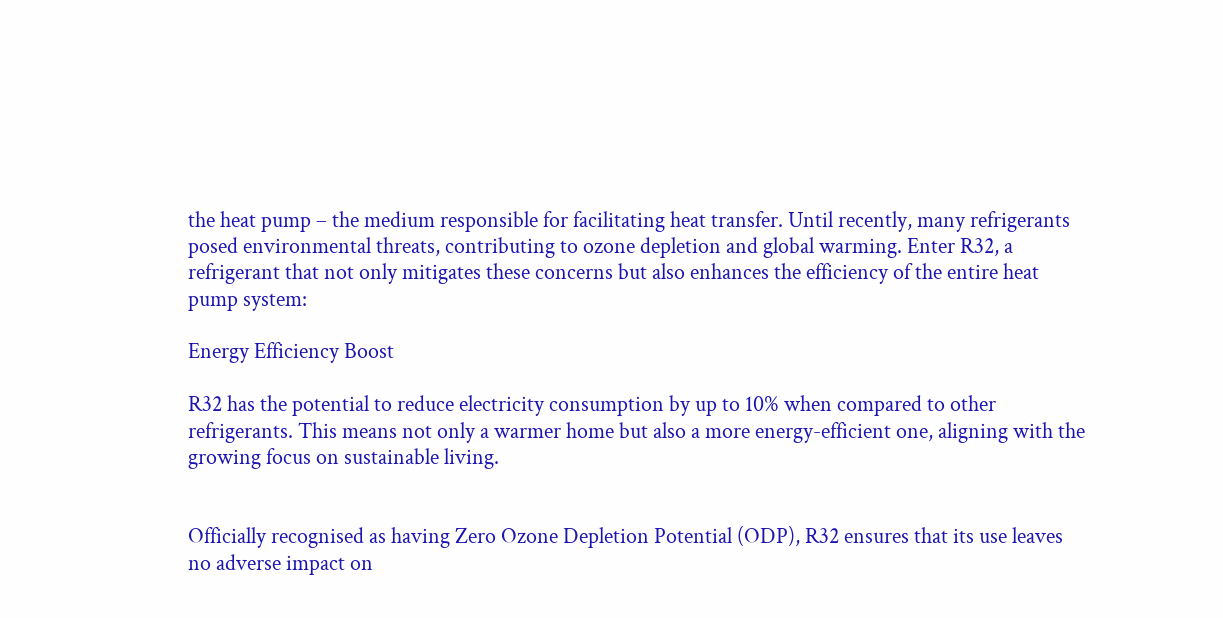the heat pump – the medium responsible for facilitating heat transfer. Until recently, many refrigerants posed environmental threats, contributing to ozone depletion and global warming. Enter R32, a refrigerant that not only mitigates these concerns but also enhances the efficiency of the entire heat pump system:

Energy Efficiency Boost

R32 has the potential to reduce electricity consumption by up to 10% when compared to other refrigerants. This means not only a warmer home but also a more energy-efficient one, aligning with the growing focus on sustainable living.


Officially recognised as having Zero Ozone Depletion Potential (ODP), R32 ensures that its use leaves no adverse impact on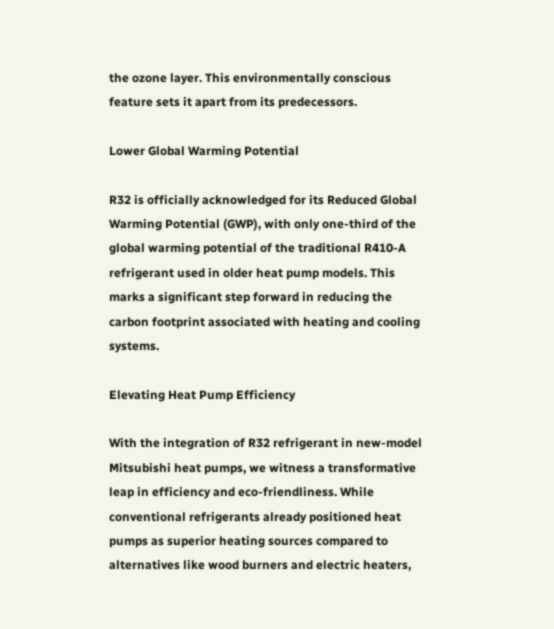the ozone layer. This environmentally conscious feature sets it apart from its predecessors.

Lower Global Warming Potential

R32 is officially acknowledged for its Reduced Global Warming Potential (GWP), with only one-third of the global warming potential of the traditional R410-A refrigerant used in older heat pump models. This marks a significant step forward in reducing the carbon footprint associated with heating and cooling systems.

Elevating Heat Pump Efficiency

With the integration of R32 refrigerant in new-model Mitsubishi heat pumps, we witness a transformative leap in efficiency and eco-friendliness. While conventional refrigerants already positioned heat pumps as superior heating sources compared to alternatives like wood burners and electric heaters,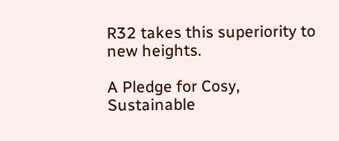R32 takes this superiority to new heights.

A Pledge for Cosy, Sustainable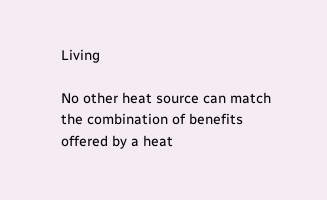Living

No other heat source can match the combination of benefits offered by a heat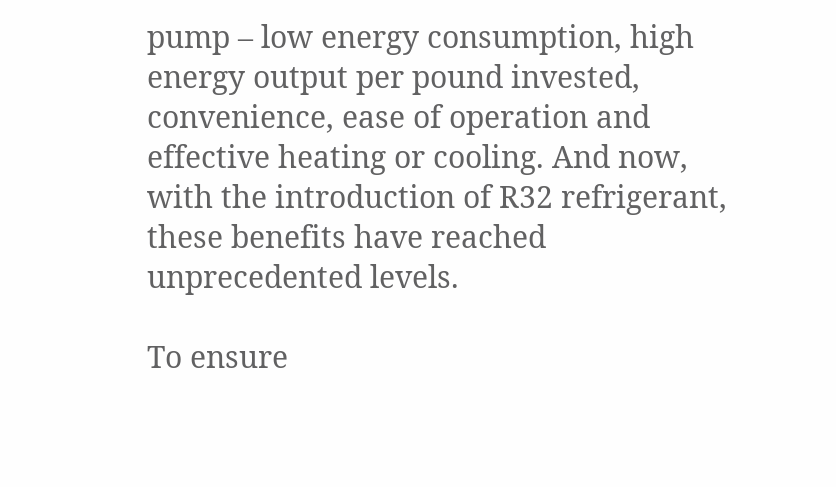pump – low energy consumption, high energy output per pound invested, convenience, ease of operation and effective heating or cooling. And now, with the introduction of R32 refrigerant, these benefits have reached unprecedented levels.

To ensure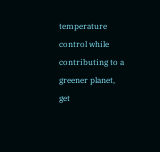temperature control while contributing to a greener planet, get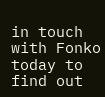in touch with Fonko today to find out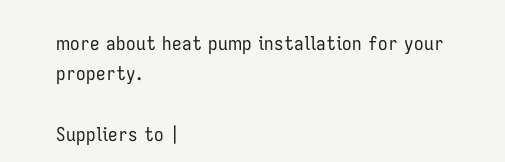more about heat pump installation for your property.

Suppliers to |